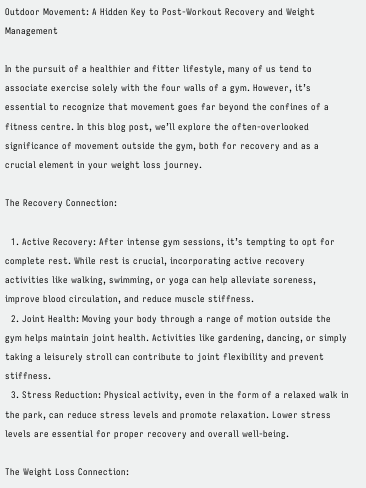Outdoor Movement: A Hidden Key to Post-Workout Recovery and Weight Management

In the pursuit of a healthier and fitter lifestyle, many of us tend to associate exercise solely with the four walls of a gym. However, it’s essential to recognize that movement goes far beyond the confines of a fitness centre. In this blog post, we’ll explore the often-overlooked significance of movement outside the gym, both for recovery and as a crucial element in your weight loss journey.

The Recovery Connection:

  1. Active Recovery: After intense gym sessions, it’s tempting to opt for complete rest. While rest is crucial, incorporating active recovery activities like walking, swimming, or yoga can help alleviate soreness, improve blood circulation, and reduce muscle stiffness.
  2. Joint Health: Moving your body through a range of motion outside the gym helps maintain joint health. Activities like gardening, dancing, or simply taking a leisurely stroll can contribute to joint flexibility and prevent stiffness.
  3. Stress Reduction: Physical activity, even in the form of a relaxed walk in the park, can reduce stress levels and promote relaxation. Lower stress levels are essential for proper recovery and overall well-being.

The Weight Loss Connection: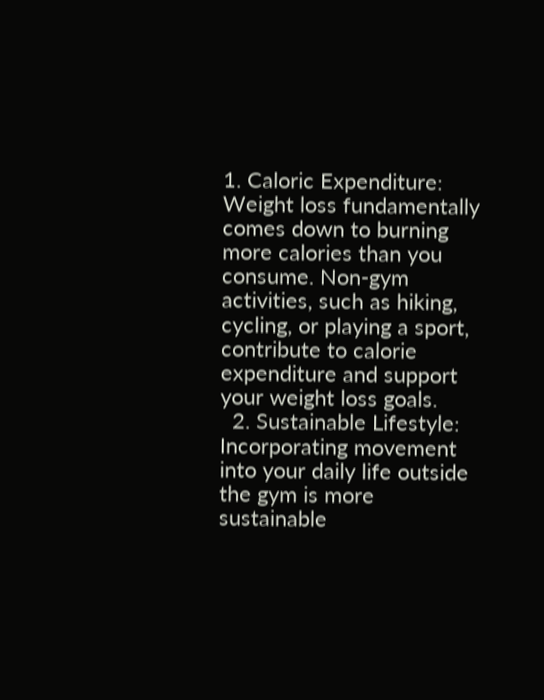1. Caloric Expenditure: Weight loss fundamentally comes down to burning more calories than you consume. Non-gym activities, such as hiking, cycling, or playing a sport, contribute to calorie expenditure and support your weight loss goals.
  2. Sustainable Lifestyle: Incorporating movement into your daily life outside the gym is more sustainable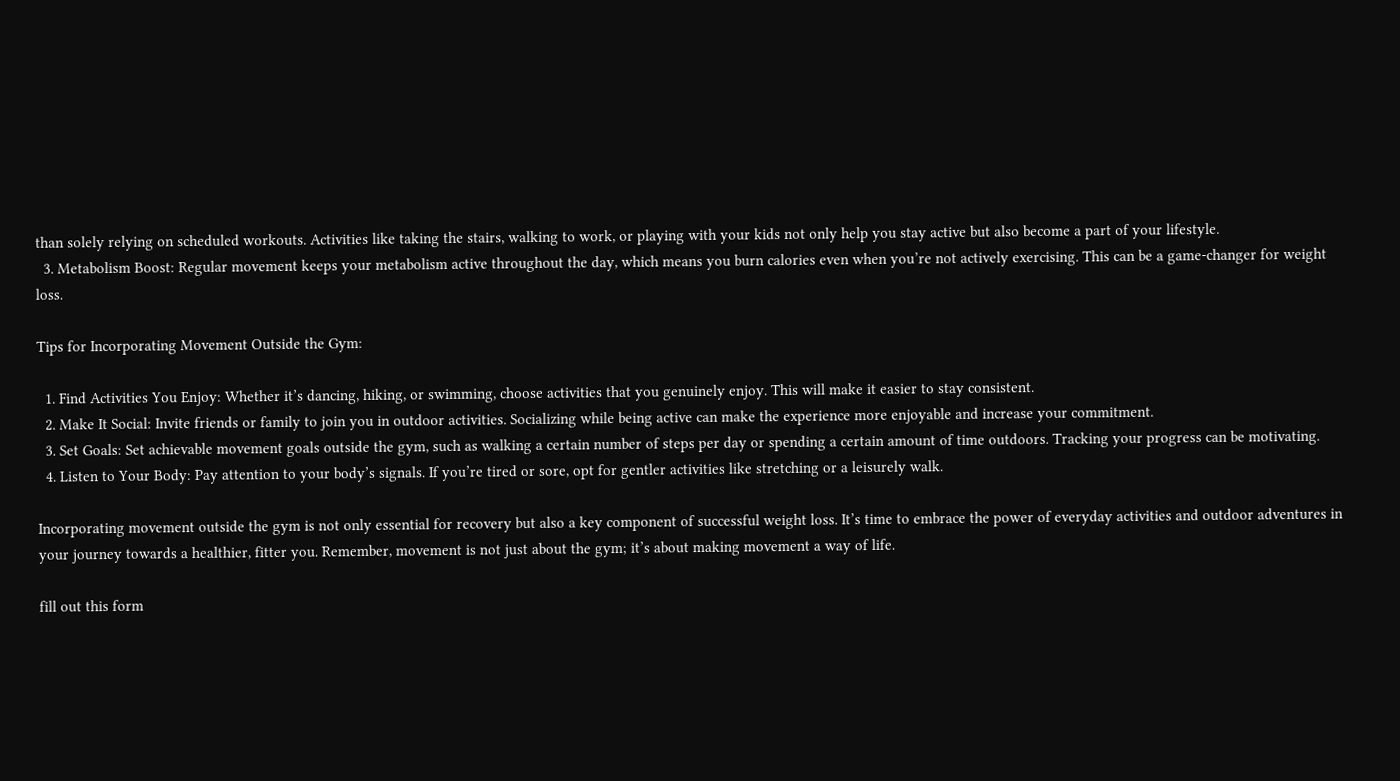than solely relying on scheduled workouts. Activities like taking the stairs, walking to work, or playing with your kids not only help you stay active but also become a part of your lifestyle.
  3. Metabolism Boost: Regular movement keeps your metabolism active throughout the day, which means you burn calories even when you’re not actively exercising. This can be a game-changer for weight loss.

Tips for Incorporating Movement Outside the Gym:

  1. Find Activities You Enjoy: Whether it’s dancing, hiking, or swimming, choose activities that you genuinely enjoy. This will make it easier to stay consistent.
  2. Make It Social: Invite friends or family to join you in outdoor activities. Socializing while being active can make the experience more enjoyable and increase your commitment.
  3. Set Goals: Set achievable movement goals outside the gym, such as walking a certain number of steps per day or spending a certain amount of time outdoors. Tracking your progress can be motivating.
  4. Listen to Your Body: Pay attention to your body’s signals. If you’re tired or sore, opt for gentler activities like stretching or a leisurely walk.

Incorporating movement outside the gym is not only essential for recovery but also a key component of successful weight loss. It’s time to embrace the power of everyday activities and outdoor adventures in your journey towards a healthier, fitter you. Remember, movement is not just about the gym; it’s about making movement a way of life.

fill out this form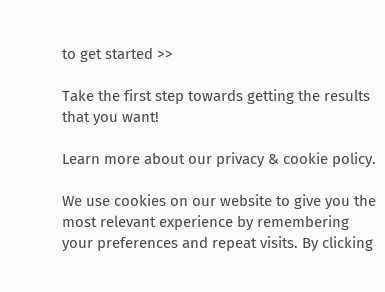to get started >>

Take the first step towards getting the results that you want!

Learn more about our privacy & cookie policy.

We use cookies on our website to give you the most relevant experience by remembering your preferences and repeat visits. By clicking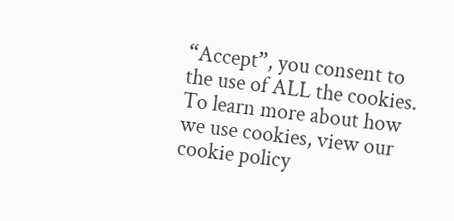“Accept”, you consent to the use of ALL the cookies.
To learn more about how we use cookies, view our cookie policy